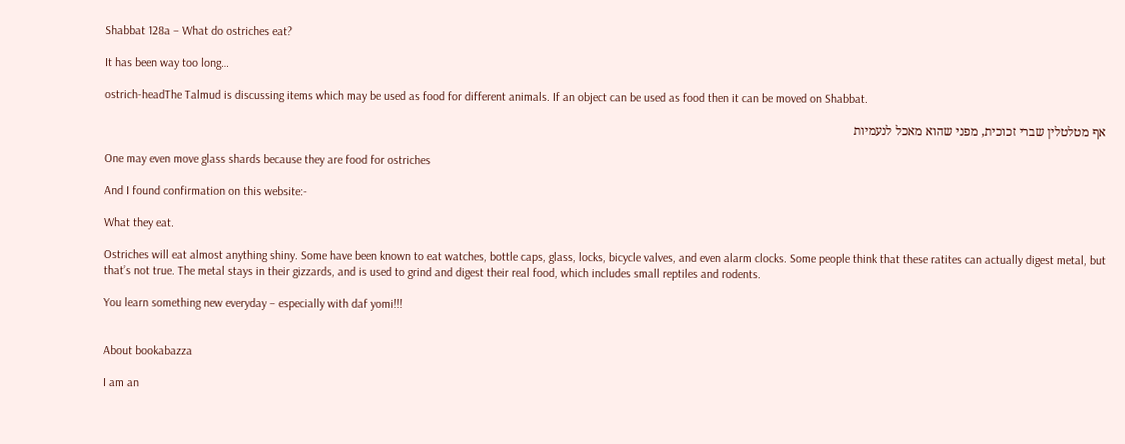Shabbat 128a – What do ostriches eat?

It has been way too long…

ostrich-headThe Talmud is discussing items which may be used as food for different animals. If an object can be used as food then it can be moved on Shabbat.

אף מטלטלין שברי זכוכית, מפני שהוא מאכל לנעמיות

One may even move glass shards because they are food for ostriches

And I found confirmation on this website:-

What they eat.

Ostriches will eat almost anything shiny. Some have been known to eat watches, bottle caps, glass, locks, bicycle valves, and even alarm clocks. Some people think that these ratites can actually digest metal, but that’s not true. The metal stays in their gizzards, and is used to grind and digest their real food, which includes small reptiles and rodents.

You learn something new everyday – especially with daf yomi!!!


About bookabazza

I am an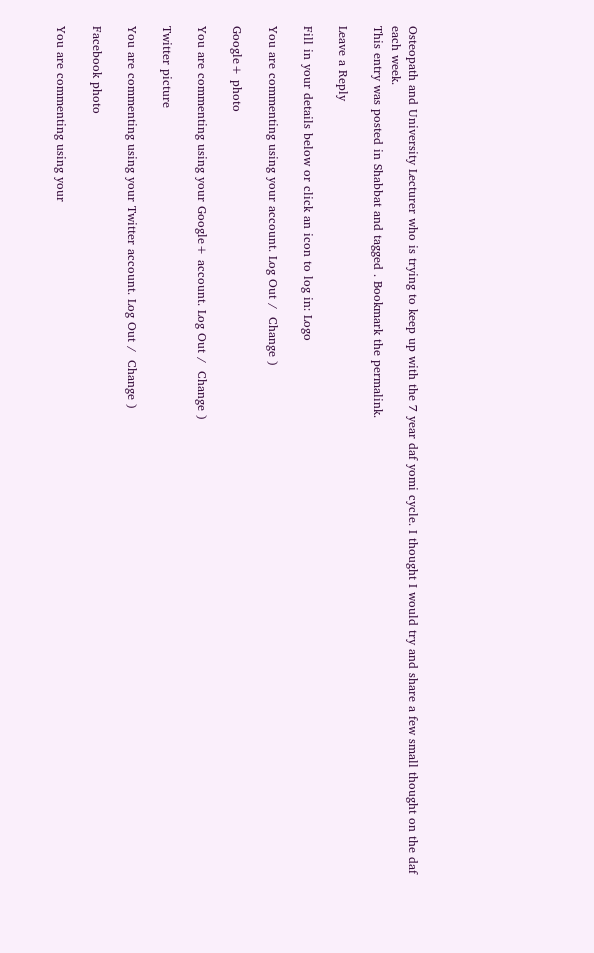Osteopath and University Lecturer who is trying to keep up with the 7 year daf yomi cycle. I thought I would try and share a few small thought on the daf each week.
This entry was posted in Shabbat and tagged . Bookmark the permalink.

Leave a Reply

Fill in your details below or click an icon to log in: Logo

You are commenting using your account. Log Out /  Change )

Google+ photo

You are commenting using your Google+ account. Log Out /  Change )

Twitter picture

You are commenting using your Twitter account. Log Out /  Change )

Facebook photo

You are commenting using your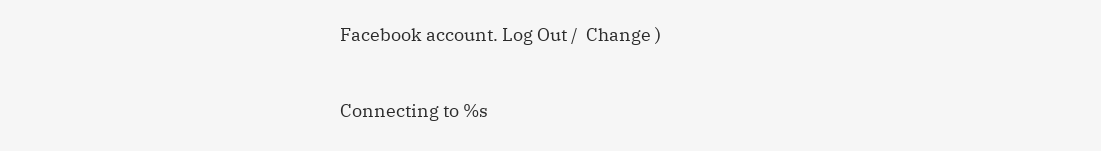Facebook account. Log Out /  Change )


Connecting to %s